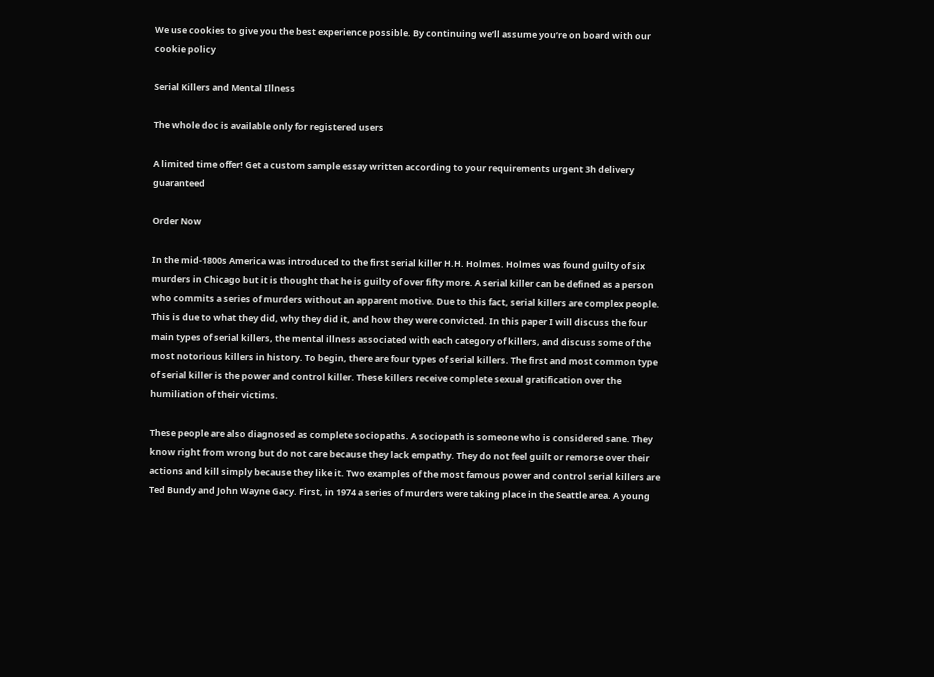We use cookies to give you the best experience possible. By continuing we’ll assume you’re on board with our cookie policy

Serial Killers and Mental Illness

The whole doc is available only for registered users

A limited time offer! Get a custom sample essay written according to your requirements urgent 3h delivery guaranteed

Order Now

In the mid-1800s America was introduced to the first serial killer H.H. Holmes. Holmes was found guilty of six murders in Chicago but it is thought that he is guilty of over fifty more. A serial killer can be defined as a person who commits a series of murders without an apparent motive. Due to this fact, serial killers are complex people. This is due to what they did, why they did it, and how they were convicted. In this paper I will discuss the four main types of serial killers, the mental illness associated with each category of killers, and discuss some of the most notorious killers in history. To begin, there are four types of serial killers. The first and most common type of serial killer is the power and control killer. These killers receive complete sexual gratification over the humiliation of their victims.

These people are also diagnosed as complete sociopaths. A sociopath is someone who is considered sane. They know right from wrong but do not care because they lack empathy. They do not feel guilt or remorse over their actions and kill simply because they like it. Two examples of the most famous power and control serial killers are Ted Bundy and John Wayne Gacy. First, in 1974 a series of murders were taking place in the Seattle area. A young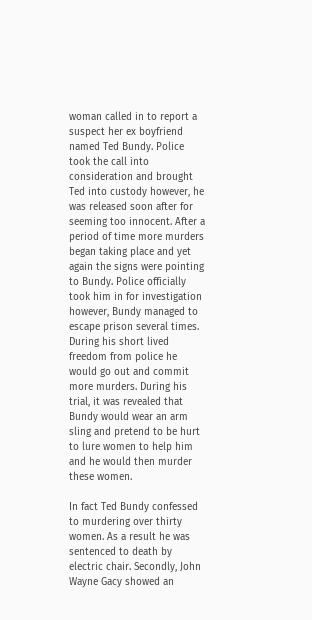woman called in to report a suspect her ex boyfriend named Ted Bundy. Police took the call into consideration and brought Ted into custody however, he was released soon after for seeming too innocent. After a period of time more murders began taking place and yet again the signs were pointing to Bundy. Police officially took him in for investigation however, Bundy managed to escape prison several times. During his short lived freedom from police he would go out and commit more murders. During his trial, it was revealed that Bundy would wear an arm sling and pretend to be hurt to lure women to help him and he would then murder these women.

In fact Ted Bundy confessed to murdering over thirty women. As a result he was sentenced to death by electric chair. Secondly, John Wayne Gacy showed an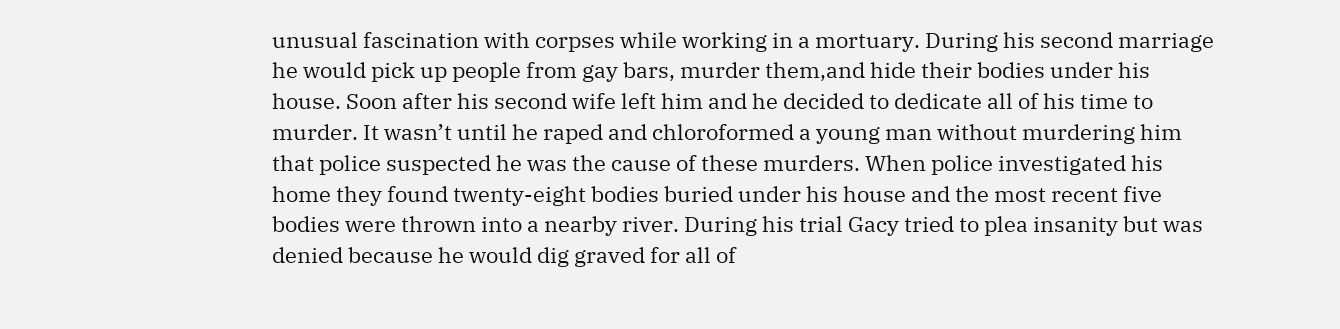unusual fascination with corpses while working in a mortuary. During his second marriage he would pick up people from gay bars, murder them,and hide their bodies under his house. Soon after his second wife left him and he decided to dedicate all of his time to murder. It wasn’t until he raped and chloroformed a young man without murdering him that police suspected he was the cause of these murders. When police investigated his home they found twenty-eight bodies buried under his house and the most recent five bodies were thrown into a nearby river. During his trial Gacy tried to plea insanity but was denied because he would dig graved for all of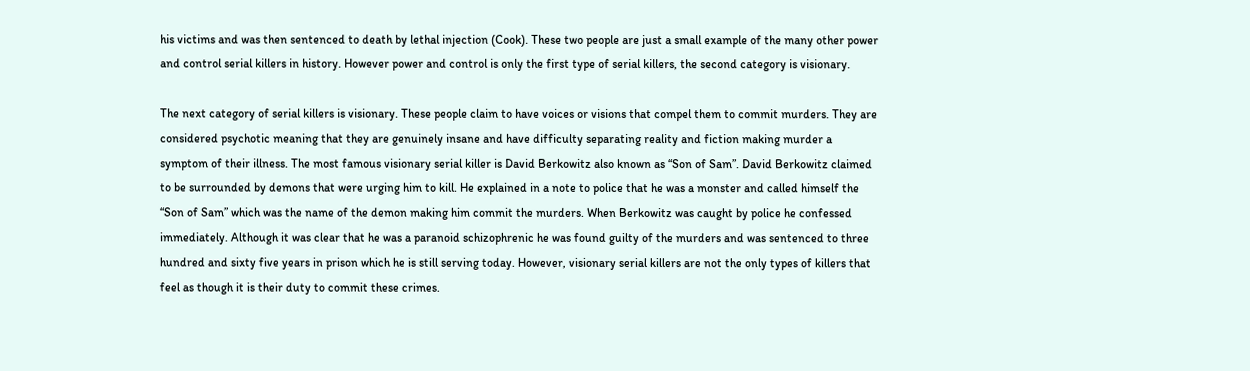his victims and was then sentenced to death by lethal injection (Cook). These two people are just a small example of the many other power and control serial killers in history. However power and control is only the first type of serial killers, the second category is visionary.

The next category of serial killers is visionary. These people claim to have voices or visions that compel them to commit murders. They are considered psychotic meaning that they are genuinely insane and have difficulty separating reality and fiction making murder a symptom of their illness. The most famous visionary serial killer is David Berkowitz also known as “Son of Sam”. David Berkowitz claimed to be surrounded by demons that were urging him to kill. He explained in a note to police that he was a monster and called himself the “Son of Sam” which was the name of the demon making him commit the murders. When Berkowitz was caught by police he confessed immediately. Although it was clear that he was a paranoid schizophrenic he was found guilty of the murders and was sentenced to three hundred and sixty five years in prison which he is still serving today. However, visionary serial killers are not the only types of killers that feel as though it is their duty to commit these crimes.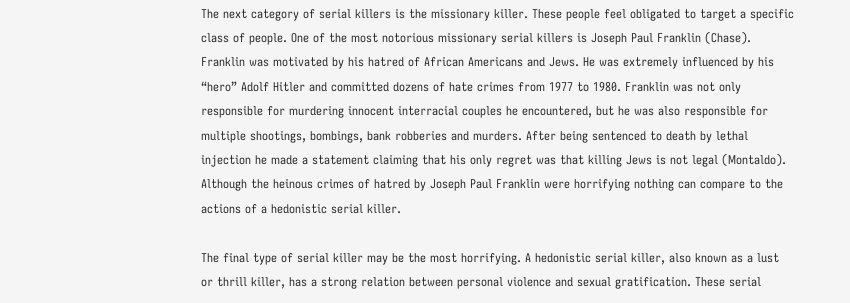The next category of serial killers is the missionary killer. These people feel obligated to target a specific class of people. One of the most notorious missionary serial killers is Joseph Paul Franklin (Chase). Franklin was motivated by his hatred of African Americans and Jews. He was extremely influenced by his “hero” Adolf Hitler and committed dozens of hate crimes from 1977 to 1980. Franklin was not only responsible for murdering innocent interracial couples he encountered, but he was also responsible for multiple shootings, bombings, bank robberies and murders. After being sentenced to death by lethal injection he made a statement claiming that his only regret was that killing Jews is not legal (Montaldo). Although the heinous crimes of hatred by Joseph Paul Franklin were horrifying nothing can compare to the actions of a hedonistic serial killer.

The final type of serial killer may be the most horrifying. A hedonistic serial killer, also known as a lust or thrill killer, has a strong relation between personal violence and sexual gratification. These serial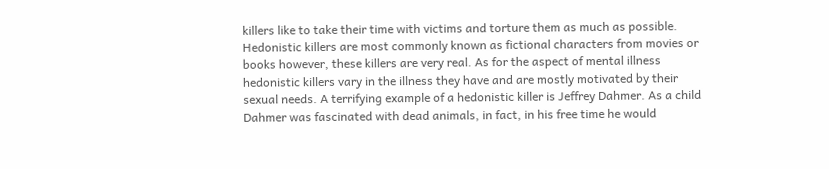killers like to take their time with victims and torture them as much as possible. Hedonistic killers are most commonly known as fictional characters from movies or books however, these killers are very real. As for the aspect of mental illness hedonistic killers vary in the illness they have and are mostly motivated by their sexual needs. A terrifying example of a hedonistic killer is Jeffrey Dahmer. As a child Dahmer was fascinated with dead animals, in fact, in his free time he would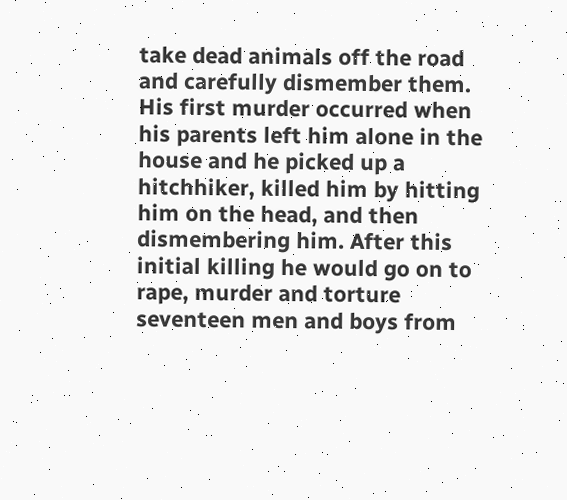take dead animals off the road and carefully dismember them. His first murder occurred when his parents left him alone in the house and he picked up a hitchhiker, killed him by hitting him on the head, and then dismembering him. After this initial killing he would go on to rape, murder and torture seventeen men and boys from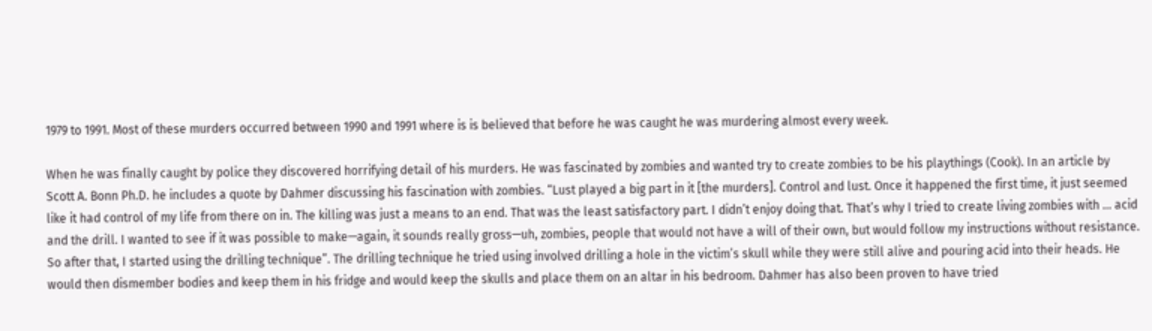1979 to 1991. Most of these murders occurred between 1990 and 1991 where is is believed that before he was caught he was murdering almost every week.

When he was finally caught by police they discovered horrifying detail of his murders. He was fascinated by zombies and wanted try to create zombies to be his playthings (Cook). In an article by Scott A. Bonn Ph.D. he includes a quote by Dahmer discussing his fascination with zombies. “Lust played a big part in it [the murders]. Control and lust. Once it happened the first time, it just seemed like it had control of my life from there on in. The killing was just a means to an end. That was the least satisfactory part. I didn’t enjoy doing that. That’s why I tried to create living zombies with … acid and the drill. I wanted to see if it was possible to make—again, it sounds really gross—uh, zombies, people that would not have a will of their own, but would follow my instructions without resistance. So after that, I started using the drilling technique”. The drilling technique he tried using involved drilling a hole in the victim’s skull while they were still alive and pouring acid into their heads. He would then dismember bodies and keep them in his fridge and would keep the skulls and place them on an altar in his bedroom. Dahmer has also been proven to have tried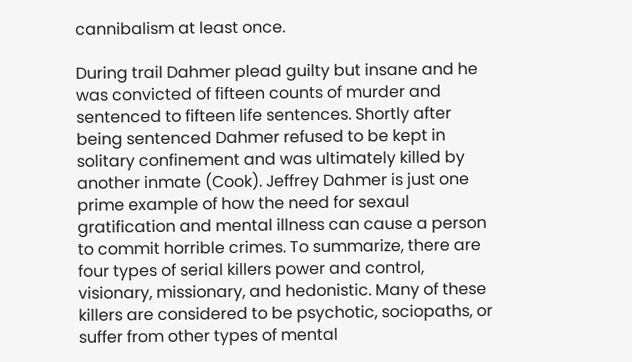cannibalism at least once.

During trail Dahmer plead guilty but insane and he was convicted of fifteen counts of murder and sentenced to fifteen life sentences. Shortly after being sentenced Dahmer refused to be kept in solitary confinement and was ultimately killed by another inmate (Cook). Jeffrey Dahmer is just one prime example of how the need for sexaul gratification and mental illness can cause a person to commit horrible crimes. To summarize, there are four types of serial killers power and control, visionary, missionary, and hedonistic. Many of these killers are considered to be psychotic, sociopaths, or suffer from other types of mental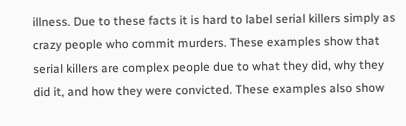illness. Due to these facts it is hard to label serial killers simply as crazy people who commit murders. These examples show that serial killers are complex people due to what they did, why they did it, and how they were convicted. These examples also show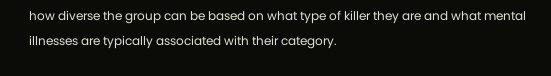how diverse the group can be based on what type of killer they are and what mental illnesses are typically associated with their category.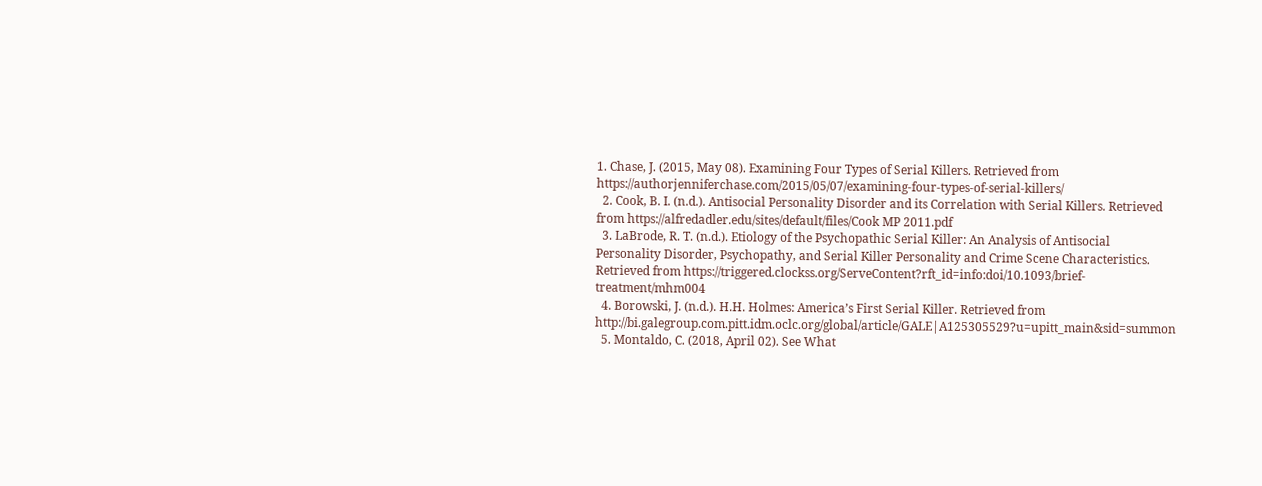1. Chase, J. (2015, May 08). Examining Four Types of Serial Killers. Retrieved from https://authorjenniferchase.com/2015/05/07/examining-four-types-of-serial-killers/
  2. Cook, B. I. (n.d.). Antisocial Personality Disorder and its Correlation with Serial Killers. Retrieved from https://alfredadler.edu/sites/default/files/Cook MP 2011.pdf
  3. LaBrode, R. T. (n.d.). Etiology of the Psychopathic Serial Killer: An Analysis of Antisocial Personality Disorder, Psychopathy, and Serial Killer Personality and Crime Scene Characteristics. Retrieved from https://triggered.clockss.org/ServeContent?rft_id=info:doi/10.1093/brief-treatment/mhm004
  4. Borowski, J. (n.d.). H.H. Holmes: America’s First Serial Killer. Retrieved from http://bi.galegroup.com.pitt.idm.oclc.org/global/article/GALE|A125305529?u=upitt_main&sid=summon
  5. Montaldo, C. (2018, April 02). See What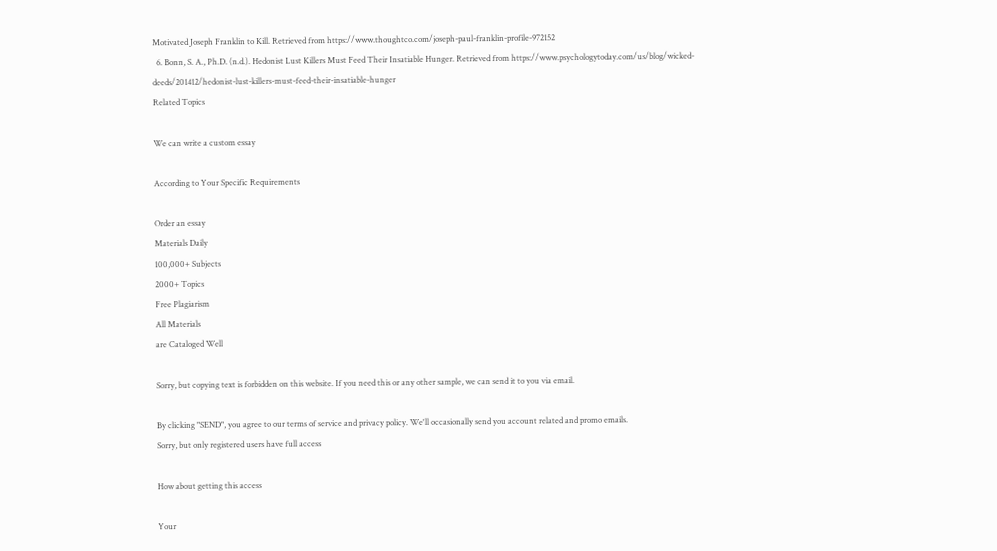Motivated Joseph Franklin to Kill. Retrieved from https://www.thoughtco.com/joseph-paul-franklin-profile-972152
  6. Bonn, S. A., Ph.D. (n.d.). Hedonist Lust Killers Must Feed Their Insatiable Hunger. Retrieved from https://www.psychologytoday.com/us/blog/wicked-deeds/201412/hedonist-lust-killers-must-feed-their-insatiable-hunger
Related Topics

We can write a custom essay

According to Your Specific Requirements

Order an essay
Materials Daily
100,000+ Subjects
2000+ Topics
Free Plagiarism
All Materials
are Cataloged Well

Sorry, but copying text is forbidden on this website. If you need this or any other sample, we can send it to you via email.

By clicking "SEND", you agree to our terms of service and privacy policy. We'll occasionally send you account related and promo emails.
Sorry, but only registered users have full access

How about getting this access

Your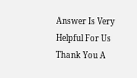Answer Is Very Helpful For Us
Thank You A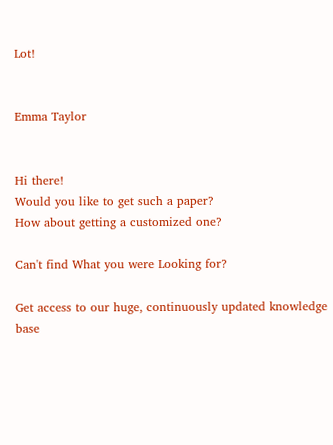Lot!


Emma Taylor


Hi there!
Would you like to get such a paper?
How about getting a customized one?

Can't find What you were Looking for?

Get access to our huge, continuously updated knowledge base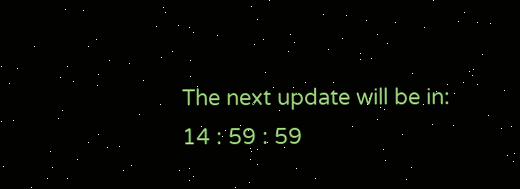The next update will be in:
14 : 59 : 59